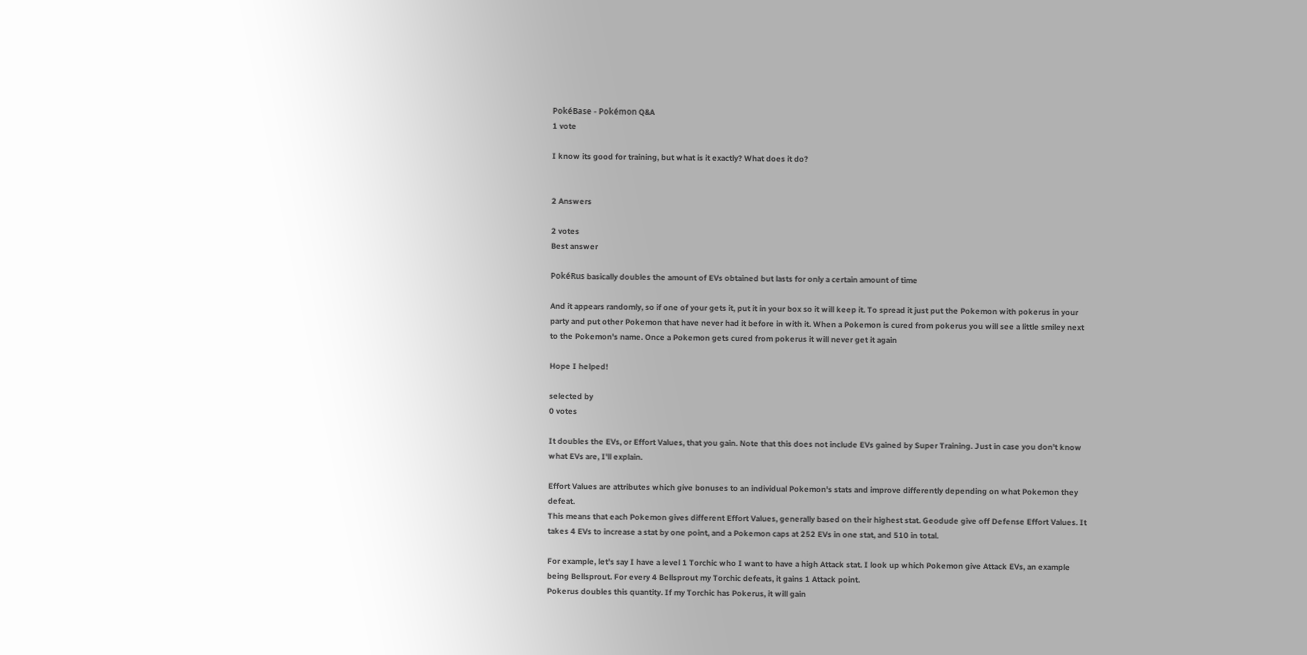PokéBase - Pokémon Q&A
1 vote

I know its good for training, but what is it exactly? What does it do?


2 Answers

2 votes
Best answer

PokéRus basically doubles the amount of EVs obtained but lasts for only a certain amount of time

And it appears randomly, so if one of your gets it, put it in your box so it will keep it. To spread it just put the Pokemon with pokerus in your party and put other Pokemon that have never had it before in with it. When a Pokemon is cured from pokerus you will see a little smiley next to the Pokemon's name. Once a Pokemon gets cured from pokerus it will never get it again

Hope I helped!

selected by
0 votes

It doubles the EVs, or Effort Values, that you gain. Note that this does not include EVs gained by Super Training. Just in case you don't know what EVs are, I'll explain.

Effort Values are attributes which give bonuses to an individual Pokemon's stats and improve differently depending on what Pokemon they defeat.
This means that each Pokemon gives different Effort Values, generally based on their highest stat. Geodude give off Defense Effort Values. It takes 4 EVs to increase a stat by one point, and a Pokemon caps at 252 EVs in one stat, and 510 in total.

For example, let's say I have a level 1 Torchic who I want to have a high Attack stat. I look up which Pokemon give Attack EVs, an example being Bellsprout. For every 4 Bellsprout my Torchic defeats, it gains 1 Attack point.
Pokerus doubles this quantity. If my Torchic has Pokerus, it will gain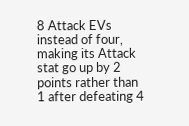8 Attack EVs instead of four, making its Attack stat go up by 2 points rather than 1 after defeating 4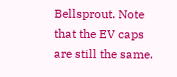Bellsprout. Note that the EV caps are still the same.